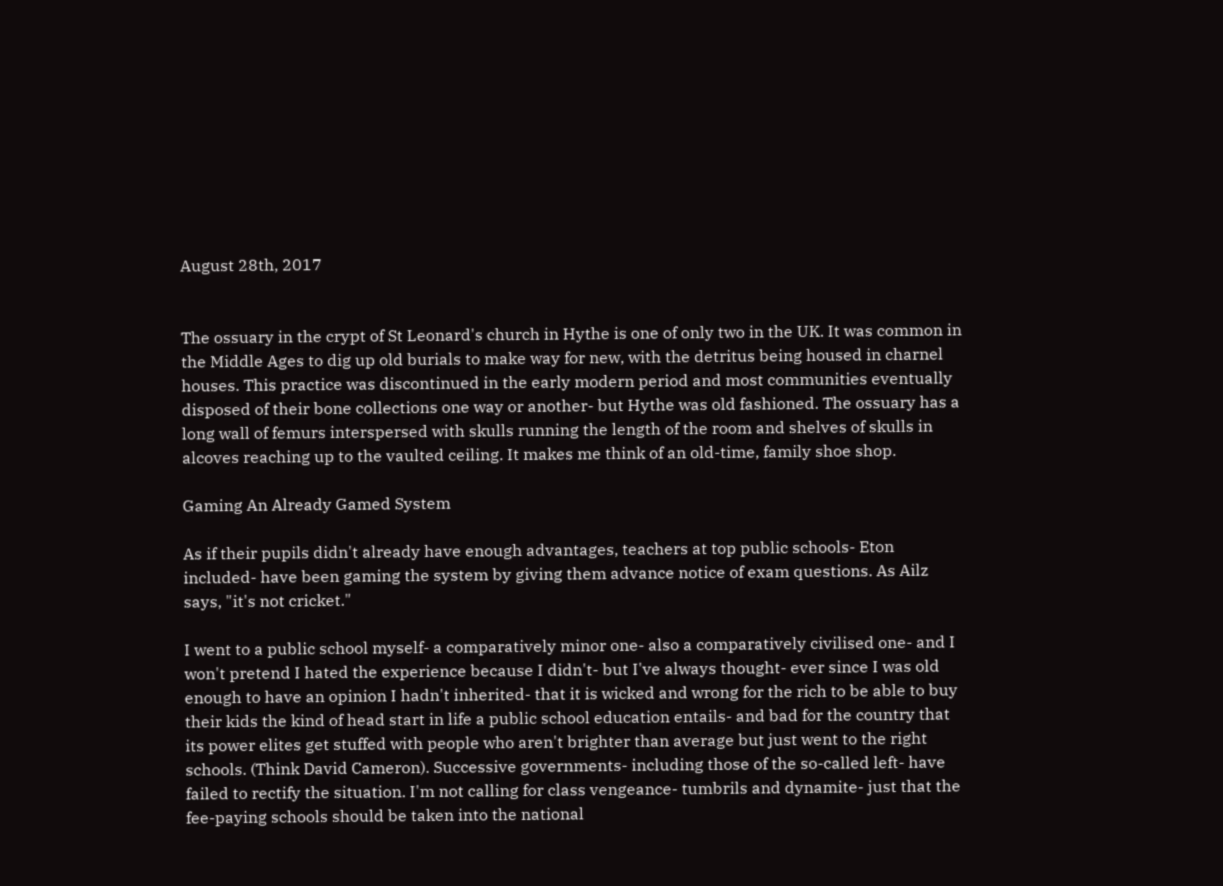August 28th, 2017


The ossuary in the crypt of St Leonard's church in Hythe is one of only two in the UK. It was common in the Middle Ages to dig up old burials to make way for new, with the detritus being housed in charnel houses. This practice was discontinued in the early modern period and most communities eventually disposed of their bone collections one way or another- but Hythe was old fashioned. The ossuary has a long wall of femurs interspersed with skulls running the length of the room and shelves of skulls in alcoves reaching up to the vaulted ceiling. It makes me think of an old-time, family shoe shop.

Gaming An Already Gamed System

As if their pupils didn't already have enough advantages, teachers at top public schools- Eton included- have been gaming the system by giving them advance notice of exam questions. As Ailz says, "it's not cricket."

I went to a public school myself- a comparatively minor one- also a comparatively civilised one- and I won't pretend I hated the experience because I didn't- but I've always thought- ever since I was old enough to have an opinion I hadn't inherited- that it is wicked and wrong for the rich to be able to buy their kids the kind of head start in life a public school education entails- and bad for the country that its power elites get stuffed with people who aren't brighter than average but just went to the right schools. (Think David Cameron). Successive governments- including those of the so-called left- have failed to rectify the situation. I'm not calling for class vengeance- tumbrils and dynamite- just that the fee-paying schools should be taken into the national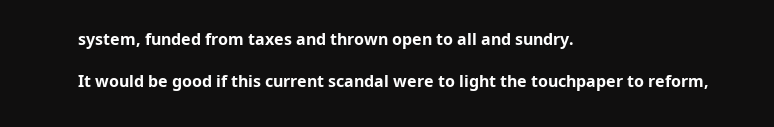system, funded from taxes and thrown open to all and sundry.

It would be good if this current scandal were to light the touchpaper to reform,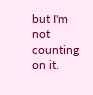but I'm not counting on it.